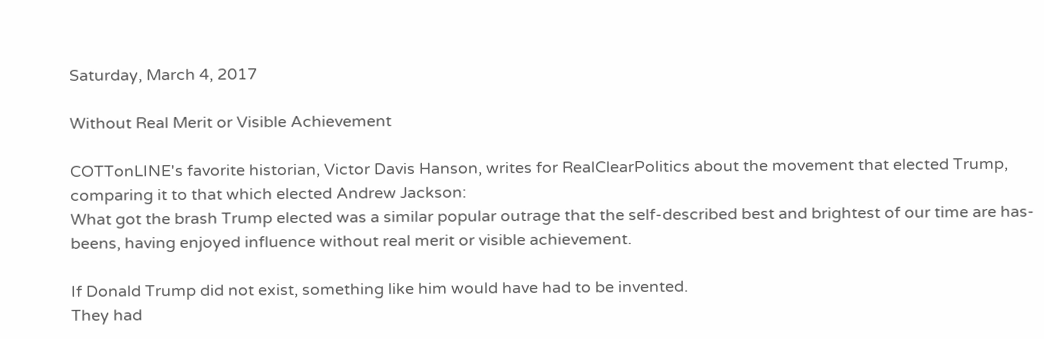Saturday, March 4, 2017

Without Real Merit or Visible Achievement

COTTonLINE's favorite historian, Victor Davis Hanson, writes for RealClearPolitics about the movement that elected Trump, comparing it to that which elected Andrew Jackson:
What got the brash Trump elected was a similar popular outrage that the self-described best and brightest of our time are has-beens, having enjoyed influence without real merit or visible achievement.

If Donald Trump did not exist, something like him would have had to be invented.
They had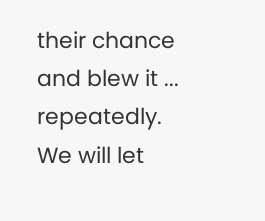their chance and blew it ... repeatedly. We will let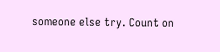someone else try. Count on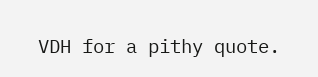VDH for a pithy quote.